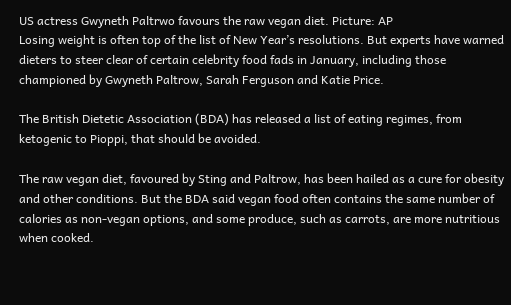US actress Gwyneth Paltrwo favours the raw vegan diet. Picture: AP
Losing weight is often top of the list of New Year’s resolutions. But experts have warned dieters to steer clear of certain celebrity food fads in January, including those championed by Gwyneth Paltrow, Sarah Ferguson and Katie Price.

The British Dietetic Association (BDA) has released a list of eating regimes, from ketogenic to Pioppi, that should be avoided.

The raw vegan diet, favoured by Sting and Paltrow, has been hailed as a cure for obesity and other conditions. But the BDA said vegan food often contains the same number of calories as non-vegan options, and some produce, such as carrots, are more nutritious when cooked.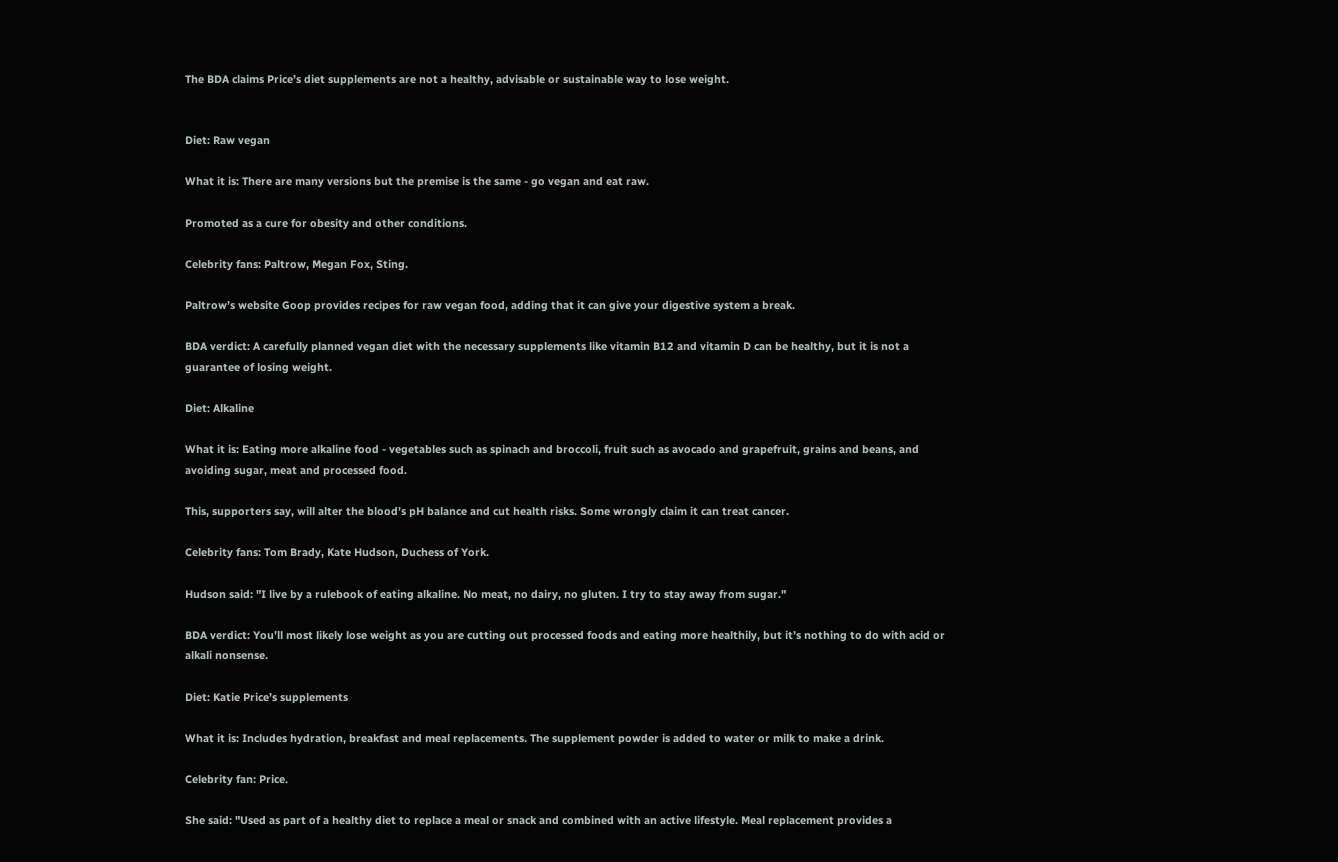The BDA claims Price’s diet supplements are not a healthy, advisable or sustainable way to lose weight.


Diet: Raw vegan

What it is: There are many versions but the premise is the same - go vegan and eat raw.

Promoted as a cure for obesity and other conditions.

Celebrity fans: Paltrow, Megan Fox, Sting.

Paltrow’s website Goop provides recipes for raw vegan food, adding that it can give your digestive system a break.

BDA verdict: A carefully planned vegan diet with the necessary supplements like vitamin B12 and vitamin D can be healthy, but it is not a guarantee of losing weight.

Diet: Alkaline

What it is: Eating more alkaline food - vegetables such as spinach and broccoli, fruit such as avocado and grapefruit, grains and beans, and avoiding sugar, meat and processed food.

This, supporters say, will alter the blood’s pH balance and cut health risks. Some wrongly claim it can treat cancer.

Celebrity fans: Tom Brady, Kate Hudson, Duchess of York.

Hudson said: "I live by a rulebook of eating alkaline. No meat, no dairy, no gluten. I try to stay away from sugar."

BDA verdict: You’ll most likely lose weight as you are cutting out processed foods and eating more healthily, but it’s nothing to do with acid or alkali nonsense.

Diet: Katie Price’s supplements

What it is: Includes hydration, breakfast and meal replacements. The supplement powder is added to water or milk to make a drink.

Celebrity fan: Price.

She said: "Used as part of a healthy diet to replace a meal or snack and combined with an active lifestyle. Meal replacement provides a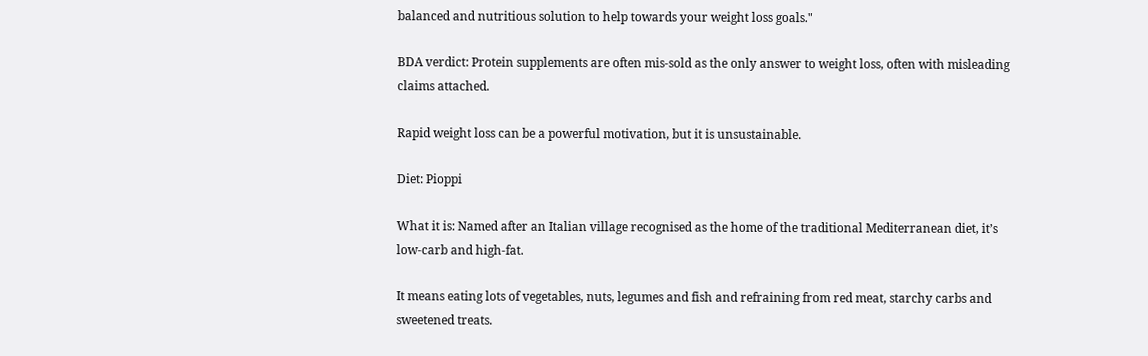balanced and nutritious solution to help towards your weight loss goals."

BDA verdict: Protein supplements are often mis-sold as the only answer to weight loss, often with misleading claims attached.

Rapid weight loss can be a powerful motivation, but it is unsustainable.

Diet: Pioppi

What it is: Named after an Italian village recognised as the home of the traditional Mediterranean diet, it’s low-carb and high-fat.

It means eating lots of vegetables, nuts, legumes and fish and refraining from red meat, starchy carbs and sweetened treats.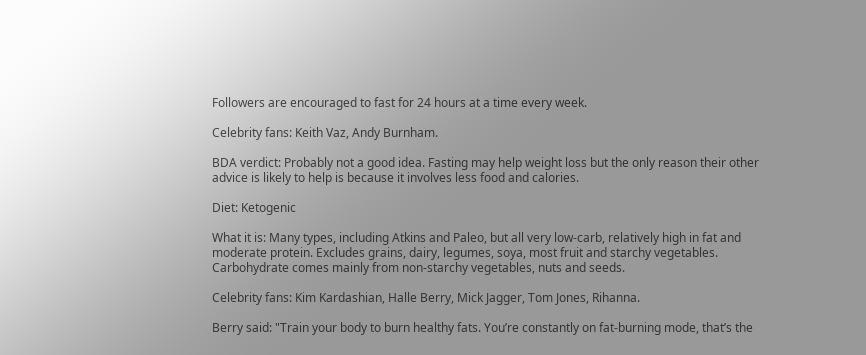Followers are encouraged to fast for 24 hours at a time every week.

Celebrity fans: Keith Vaz, Andy Burnham.

BDA verdict: Probably not a good idea. Fasting may help weight loss but the only reason their other advice is likely to help is because it involves less food and calories.

Diet: Ketogenic

What it is: Many types, including Atkins and Paleo, but all very low-carb, relatively high in fat and moderate protein. Excludes grains, dairy, legumes, soya, most fruit and starchy vegetables. Carbohydrate comes mainly from non-starchy vegetables, nuts and seeds.

Celebrity fans: Kim Kardashian, Halle Berry, Mick Jagger, Tom Jones, Rihanna.

Berry said: "Train your body to burn healthy fats. You’re constantly on fat-burning mode, that’s the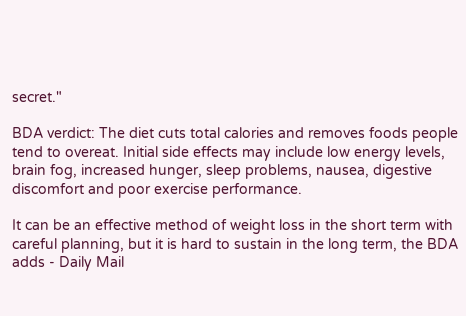secret."

BDA verdict: The diet cuts total calories and removes foods people tend to overeat. Initial side effects may include low energy levels, brain fog, increased hunger, sleep problems, nausea, digestive discomfort and poor exercise performance.

It can be an effective method of weight loss in the short term with careful planning, but it is hard to sustain in the long term, the BDA adds - Daily Mail